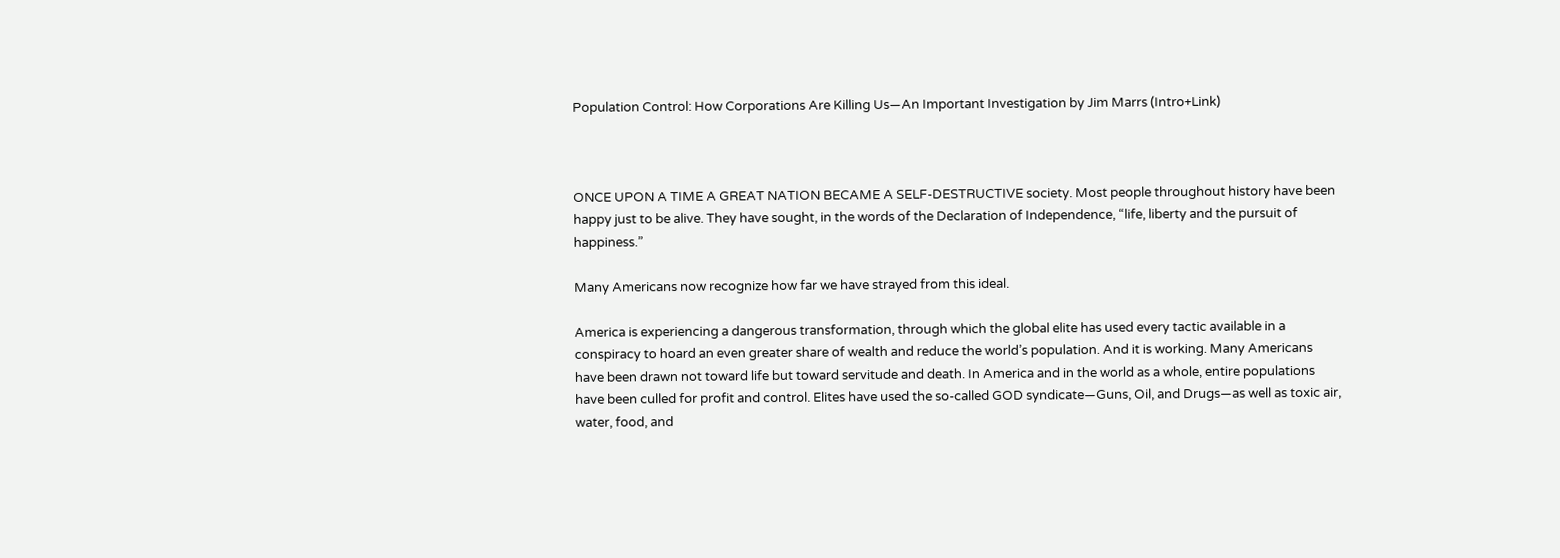Population Control: How Corporations Are Killing Us—An Important Investigation by Jim Marrs (Intro+Link)



ONCE UPON A TIME A GREAT NATION BECAME A SELF-DESTRUCTIVE society. Most people throughout history have been happy just to be alive. They have sought, in the words of the Declaration of Independence, “life, liberty and the pursuit of happiness.”

Many Americans now recognize how far we have strayed from this ideal.

America is experiencing a dangerous transformation, through which the global elite has used every tactic available in a conspiracy to hoard an even greater share of wealth and reduce the world’s population. And it is working. Many Americans have been drawn not toward life but toward servitude and death. In America and in the world as a whole, entire populations have been culled for profit and control. Elites have used the so-called GOD syndicate—Guns, Oil, and Drugs—as well as toxic air, water, food, and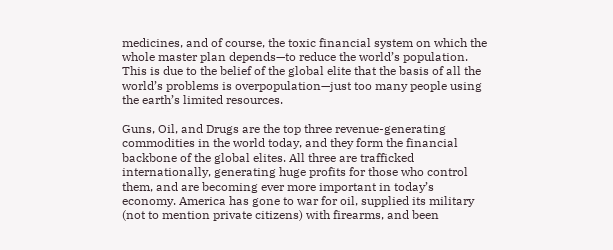medicines, and of course, the toxic financial system on which the whole master plan depends—to reduce the world’s population. This is due to the belief of the global elite that the basis of all the world’s problems is overpopulation—just too many people using the earth’s limited resources.

Guns, Oil, and Drugs are the top three revenue-generating commodities in the world today, and they form the financial backbone of the global elites. All three are trafficked internationally, generating huge profits for those who control them, and are becoming ever more important in today’s economy. America has gone to war for oil, supplied its military (not to mention private citizens) with firearms, and been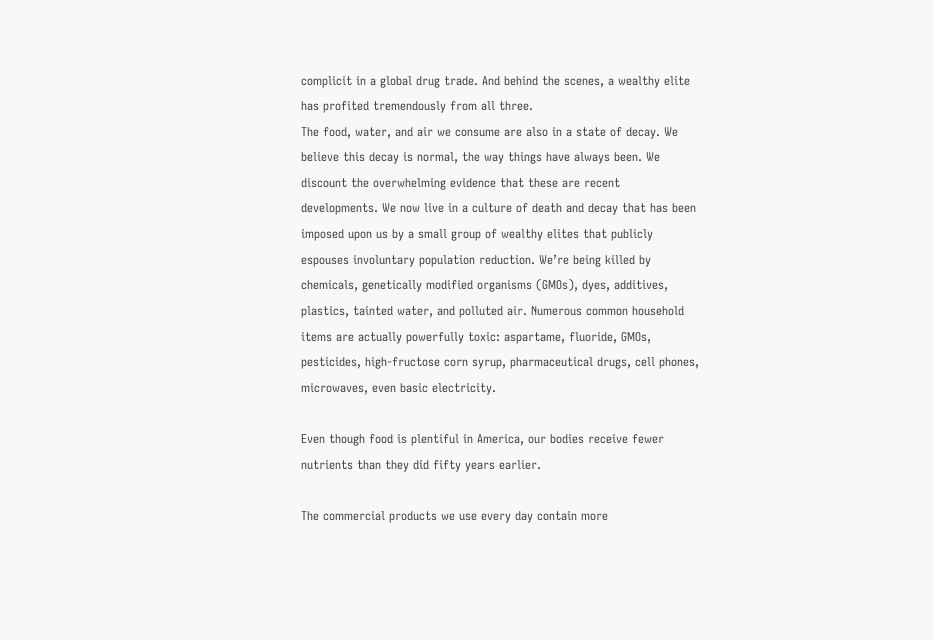complicit in a global drug trade. And behind the scenes, a wealthy elite has profited tremendously from all three.
The food, water, and air we consume are also in a state of decay. We believe this decay is normal, the way things have always been. We discount the overwhelming evidence that these are recent developments. We now live in a culture of death and decay that has been imposed upon us by a small group of wealthy elites that publicly espouses involuntary population reduction. We’re being killed by chemicals, genetically modified organisms (GMOs), dyes, additives, plastics, tainted water, and polluted air. Numerous common household items are actually powerfully toxic: aspartame, fluoride, GMOs, pesticides, high-fructose corn syrup, pharmaceutical drugs, cell phones, microwaves, even basic electricity.

Even though food is plentiful in America, our bodies receive fewer nutrients than they did fifty years earlier.

The commercial products we use every day contain more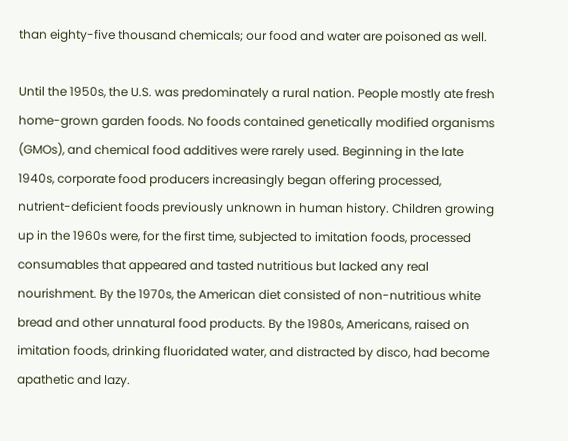than eighty-five thousand chemicals; our food and water are poisoned as well.

Until the 1950s, the U.S. was predominately a rural nation. People mostly ate fresh home-grown garden foods. No foods contained genetically modified organisms (GMOs), and chemical food additives were rarely used. Beginning in the late 1940s, corporate food producers increasingly began offering processed, nutrient-deficient foods previously unknown in human history. Children growing up in the 1960s were, for the first time, subjected to imitation foods, processed consumables that appeared and tasted nutritious but lacked any real nourishment. By the 1970s, the American diet consisted of non-nutritious white bread and other unnatural food products. By the 1980s, Americans, raised on imitation foods, drinking fluoridated water, and distracted by disco, had become apathetic and lazy.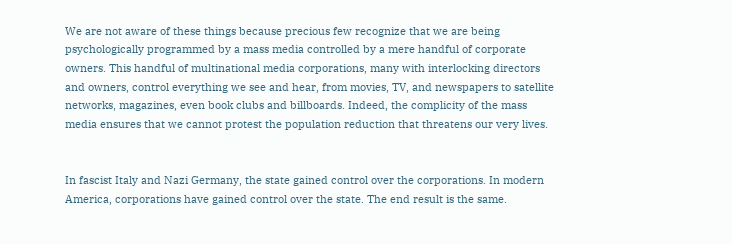We are not aware of these things because precious few recognize that we are being psychologically programmed by a mass media controlled by a mere handful of corporate owners. This handful of multinational media corporations, many with interlocking directors and owners, control everything we see and hear, from movies, TV, and newspapers to satellite networks, magazines, even book clubs and billboards. Indeed, the complicity of the mass media ensures that we cannot protest the population reduction that threatens our very lives.


In fascist Italy and Nazi Germany, the state gained control over the corporations. In modern America, corporations have gained control over the state. The end result is the same.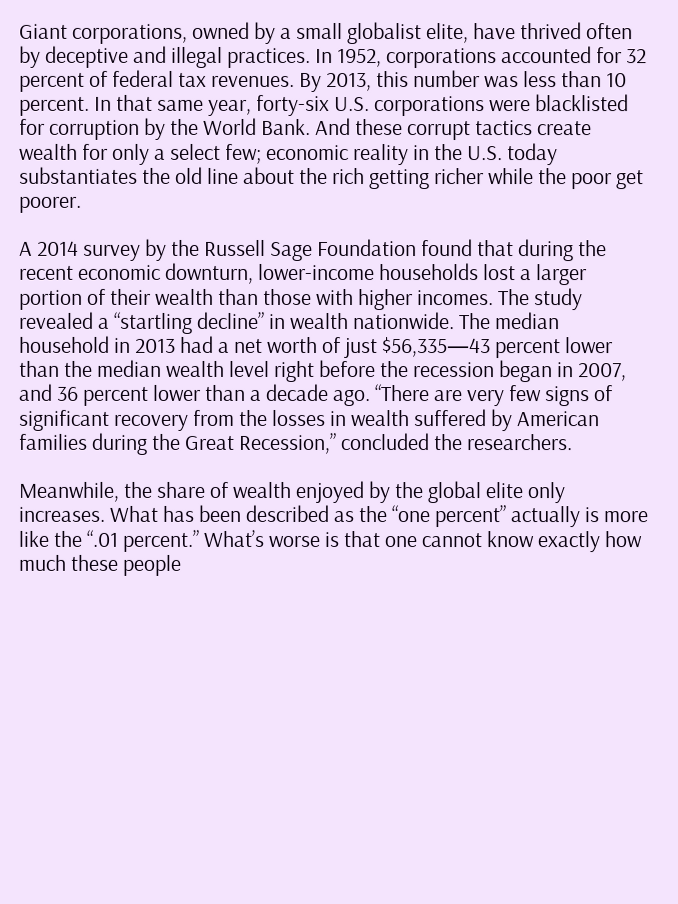Giant corporations, owned by a small globalist elite, have thrived often by deceptive and illegal practices. In 1952, corporations accounted for 32 percent of federal tax revenues. By 2013, this number was less than 10 percent. In that same year, forty-six U.S. corporations were blacklisted for corruption by the World Bank. And these corrupt tactics create wealth for only a select few; economic reality in the U.S. today substantiates the old line about the rich getting richer while the poor get poorer.

A 2014 survey by the Russell Sage Foundation found that during the recent economic downturn, lower-income households lost a larger portion of their wealth than those with higher incomes. The study revealed a “startling decline” in wealth nationwide. The median household in 2013 had a net worth of just $56,335—43 percent lower than the median wealth level right before the recession began in 2007, and 36 percent lower than a decade ago. “There are very few signs of significant recovery from the losses in wealth suffered by American families during the Great Recession,” concluded the researchers.

Meanwhile, the share of wealth enjoyed by the global elite only increases. What has been described as the “one percent” actually is more like the “.01 percent.” What’s worse is that one cannot know exactly how much these people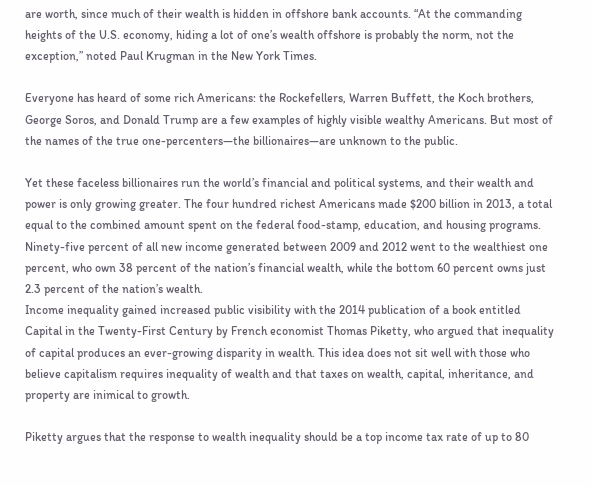are worth, since much of their wealth is hidden in offshore bank accounts. “At the commanding heights of the U.S. economy, hiding a lot of one’s wealth offshore is probably the norm, not the exception,” noted Paul Krugman in the New York Times.

Everyone has heard of some rich Americans: the Rockefellers, Warren Buffett, the Koch brothers, George Soros, and Donald Trump are a few examples of highly visible wealthy Americans. But most of the names of the true one-percenters—the billionaires—are unknown to the public.

Yet these faceless billionaires run the world’s financial and political systems, and their wealth and power is only growing greater. The four hundred richest Americans made $200 billion in 2013, a total equal to the combined amount spent on the federal food-stamp, education, and housing programs. Ninety-five percent of all new income generated between 2009 and 2012 went to the wealthiest one percent, who own 38 percent of the nation’s financial wealth, while the bottom 60 percent owns just 2.3 percent of the nation’s wealth.
Income inequality gained increased public visibility with the 2014 publication of a book entitled Capital in the Twenty-First Century by French economist Thomas Piketty, who argued that inequality of capital produces an ever-growing disparity in wealth. This idea does not sit well with those who believe capitalism requires inequality of wealth and that taxes on wealth, capital, inheritance, and property are inimical to growth.

Piketty argues that the response to wealth inequality should be a top income tax rate of up to 80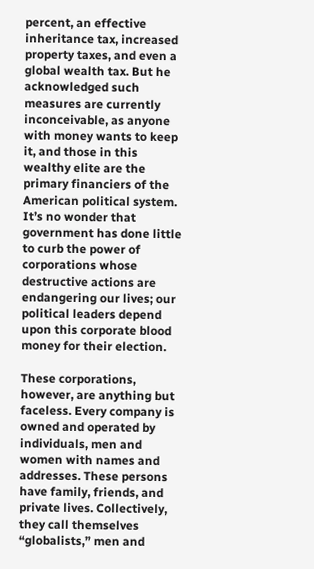percent, an effective inheritance tax, increased property taxes, and even a global wealth tax. But he acknowledged such measures are currently inconceivable, as anyone with money wants to keep it, and those in this wealthy elite are the primary financiers of the American political system. It’s no wonder that government has done little to curb the power of corporations whose destructive actions are endangering our lives; our political leaders depend upon this corporate blood money for their election.

These corporations, however, are anything but faceless. Every company is owned and operated by individuals, men and women with names and addresses. These persons have family, friends, and private lives. Collectively, they call themselves “globalists,” men and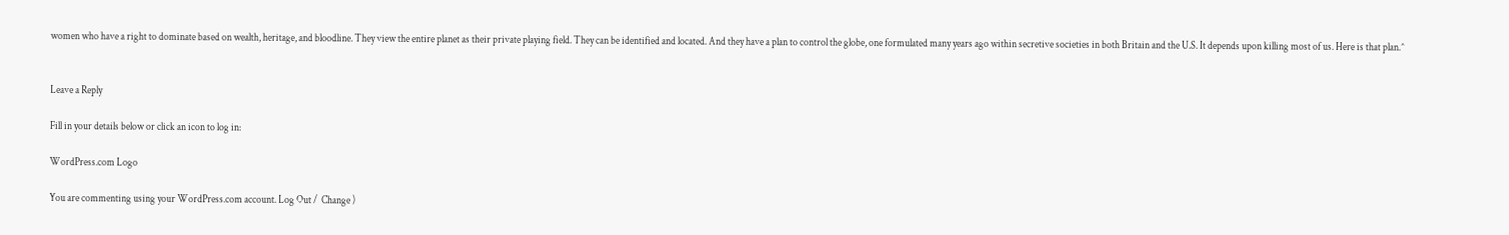women who have a right to dominate based on wealth, heritage, and bloodline. They view the entire planet as their private playing field. They can be identified and located. And they have a plan to control the globe, one formulated many years ago within secretive societies in both Britain and the U.S. It depends upon killing most of us. Here is that plan.^


Leave a Reply

Fill in your details below or click an icon to log in:

WordPress.com Logo

You are commenting using your WordPress.com account. Log Out /  Change )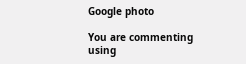Google photo

You are commenting using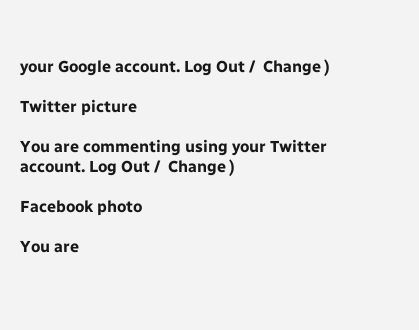your Google account. Log Out /  Change )

Twitter picture

You are commenting using your Twitter account. Log Out /  Change )

Facebook photo

You are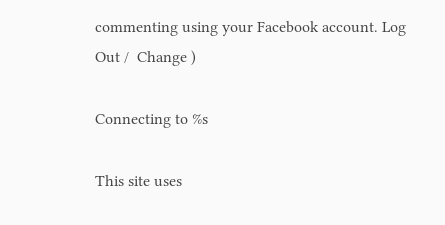commenting using your Facebook account. Log Out /  Change )

Connecting to %s

This site uses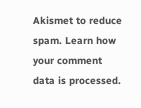Akismet to reduce spam. Learn how your comment data is processed.